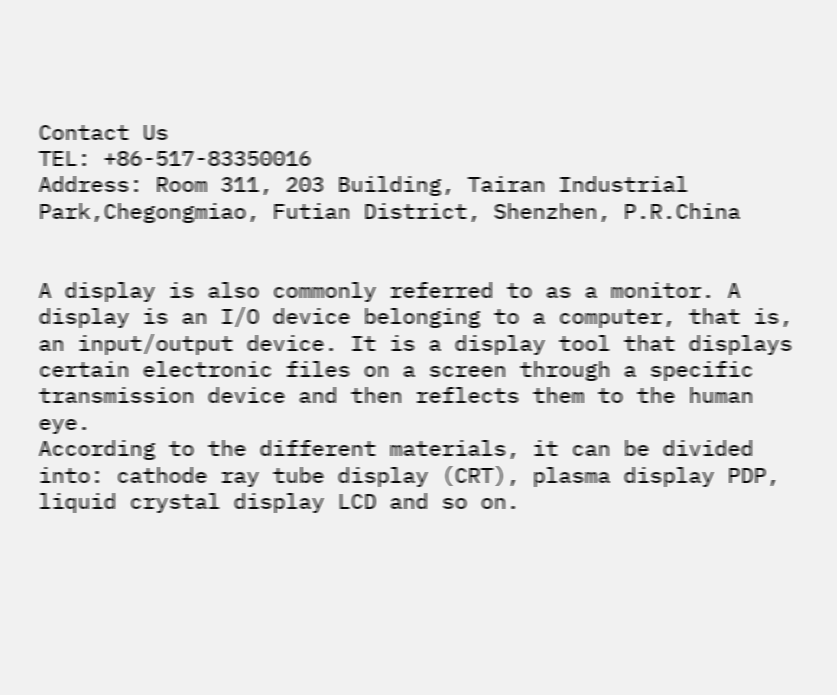Contact Us
TEL: +86-517-83350016
Address: Room 311, 203 Building, Tairan Industrial Park,Chegongmiao, Futian District, Shenzhen, P.R.China


A display is also commonly referred to as a monitor. A display is an I/O device belonging to a computer, that is, an input/output device. It is a display tool that displays certain electronic files on a screen through a specific transmission device and then reflects them to the human eye.
According to the different materials, it can be divided into: cathode ray tube display (CRT), plasma display PDP, liquid crystal display LCD and so on.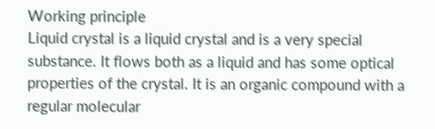Working principle
Liquid crystal is a liquid crystal and is a very special substance. It flows both as a liquid and has some optical properties of the crystal. It is an organic compound with a regular molecular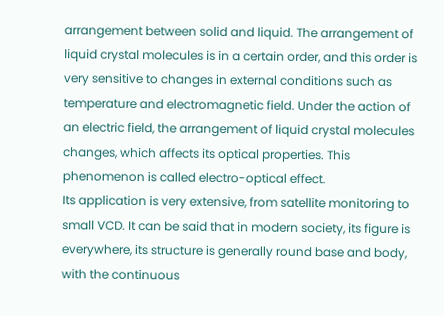arrangement between solid and liquid. The arrangement of liquid crystal molecules is in a certain order, and this order is very sensitive to changes in external conditions such as temperature and electromagnetic field. Under the action of an electric field, the arrangement of liquid crystal molecules changes, which affects its optical properties. This phenomenon is called electro-optical effect.
Its application is very extensive, from satellite monitoring to small VCD. It can be said that in modern society, its figure is everywhere, its structure is generally round base and body, with the continuous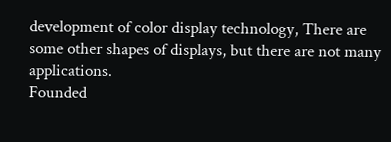development of color display technology, There are some other shapes of displays, but there are not many applications.
Founded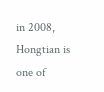in 2008, Hongtian is one of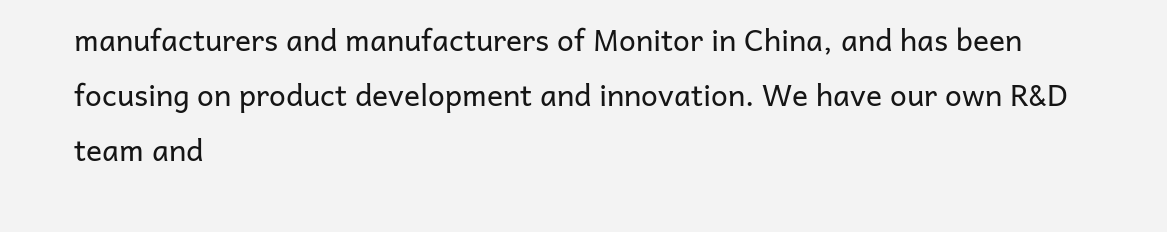manufacturers and manufacturers of Monitor in China, and has been focusing on product development and innovation. We have our own R&D team and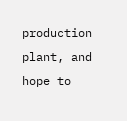production plant, and hope to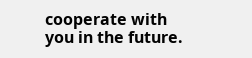cooperate with you in the future.